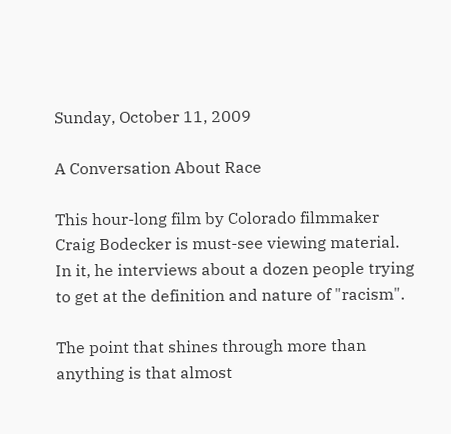Sunday, October 11, 2009

A Conversation About Race

This hour-long film by Colorado filmmaker Craig Bodecker is must-see viewing material. In it, he interviews about a dozen people trying to get at the definition and nature of "racism".

The point that shines through more than anything is that almost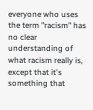everyone who uses the term "racism" has no clear understanding of what racism really is, except that it's something that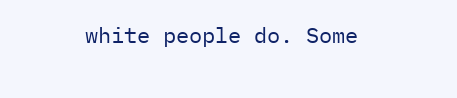white people do. Some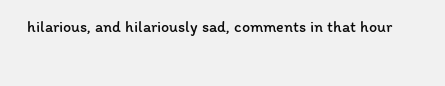hilarious, and hilariously sad, comments in that hour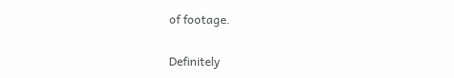of footage.

Definitely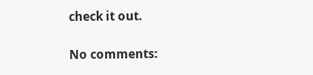check it out.

No comments: